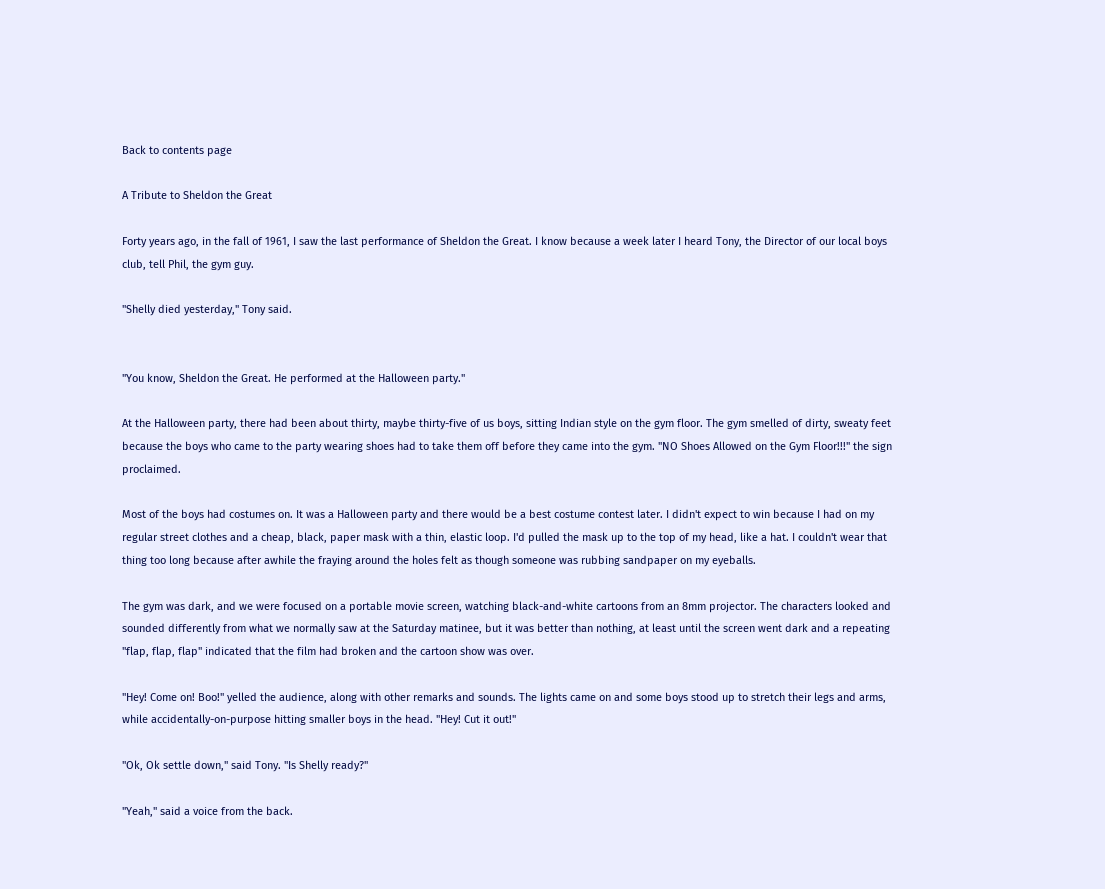Back to contents page

A Tribute to Sheldon the Great

Forty years ago, in the fall of 1961, I saw the last performance of Sheldon the Great. I know because a week later I heard Tony, the Director of our local boys club, tell Phil, the gym guy.

"Shelly died yesterday," Tony said.


"You know, Sheldon the Great. He performed at the Halloween party."

At the Halloween party, there had been about thirty, maybe thirty-five of us boys, sitting Indian style on the gym floor. The gym smelled of dirty, sweaty feet because the boys who came to the party wearing shoes had to take them off before they came into the gym. "NO Shoes Allowed on the Gym Floor!!!" the sign proclaimed.

Most of the boys had costumes on. It was a Halloween party and there would be a best costume contest later. I didn't expect to win because I had on my regular street clothes and a cheap, black, paper mask with a thin, elastic loop. I'd pulled the mask up to the top of my head, like a hat. I couldn't wear that thing too long because after awhile the fraying around the holes felt as though someone was rubbing sandpaper on my eyeballs.

The gym was dark, and we were focused on a portable movie screen, watching black-and-white cartoons from an 8mm projector. The characters looked and sounded differently from what we normally saw at the Saturday matinee, but it was better than nothing, at least until the screen went dark and a repeating "flap, flap, flap" indicated that the film had broken and the cartoon show was over.

"Hey! Come on! Boo!" yelled the audience, along with other remarks and sounds. The lights came on and some boys stood up to stretch their legs and arms, while accidentally-on-purpose hitting smaller boys in the head. "Hey! Cut it out!"

"Ok, Ok settle down," said Tony. "Is Shelly ready?"

"Yeah," said a voice from the back.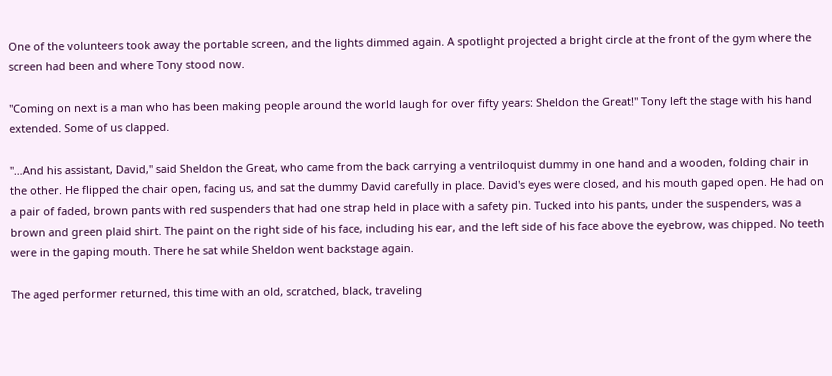One of the volunteers took away the portable screen, and the lights dimmed again. A spotlight projected a bright circle at the front of the gym where the screen had been and where Tony stood now.

"Coming on next is a man who has been making people around the world laugh for over fifty years: Sheldon the Great!" Tony left the stage with his hand extended. Some of us clapped.

"…And his assistant, David," said Sheldon the Great, who came from the back carrying a ventriloquist dummy in one hand and a wooden, folding chair in the other. He flipped the chair open, facing us, and sat the dummy David carefully in place. David's eyes were closed, and his mouth gaped open. He had on a pair of faded, brown pants with red suspenders that had one strap held in place with a safety pin. Tucked into his pants, under the suspenders, was a brown and green plaid shirt. The paint on the right side of his face, including his ear, and the left side of his face above the eyebrow, was chipped. No teeth were in the gaping mouth. There he sat while Sheldon went backstage again.

The aged performer returned, this time with an old, scratched, black, traveling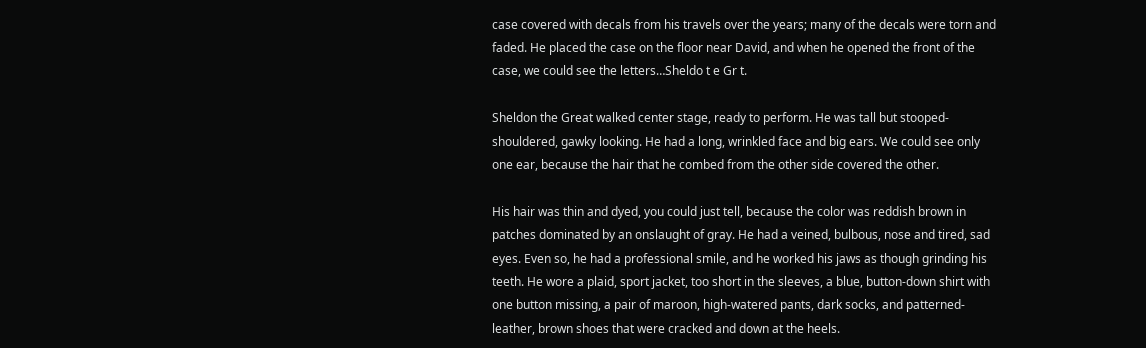case covered with decals from his travels over the years; many of the decals were torn and faded. He placed the case on the floor near David, and when he opened the front of the case, we could see the letters…Sheldo t e Gr t.

Sheldon the Great walked center stage, ready to perform. He was tall but stooped-shouldered, gawky looking. He had a long, wrinkled face and big ears. We could see only one ear, because the hair that he combed from the other side covered the other.

His hair was thin and dyed, you could just tell, because the color was reddish brown in patches dominated by an onslaught of gray. He had a veined, bulbous, nose and tired, sad eyes. Even so, he had a professional smile, and he worked his jaws as though grinding his teeth. He wore a plaid, sport jacket, too short in the sleeves, a blue, button-down shirt with one button missing, a pair of maroon, high-watered pants, dark socks, and patterned-leather, brown shoes that were cracked and down at the heels.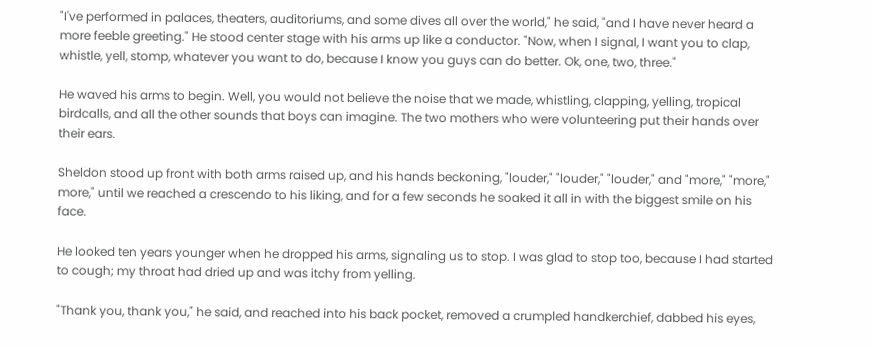"I've performed in palaces, theaters, auditoriums, and some dives all over the world," he said, "and I have never heard a more feeble greeting." He stood center stage with his arms up like a conductor. "Now, when I signal, I want you to clap, whistle, yell, stomp, whatever you want to do, because I know you guys can do better. Ok, one, two, three."

He waved his arms to begin. Well, you would not believe the noise that we made, whistling, clapping, yelling, tropical birdcalls, and all the other sounds that boys can imagine. The two mothers who were volunteering put their hands over their ears.

Sheldon stood up front with both arms raised up, and his hands beckoning, "louder," "louder," "louder," and "more," "more," more," until we reached a crescendo to his liking, and for a few seconds he soaked it all in with the biggest smile on his face.

He looked ten years younger when he dropped his arms, signaling us to stop. I was glad to stop too, because I had started to cough; my throat had dried up and was itchy from yelling.

"Thank you, thank you," he said, and reached into his back pocket, removed a crumpled handkerchief, dabbed his eyes,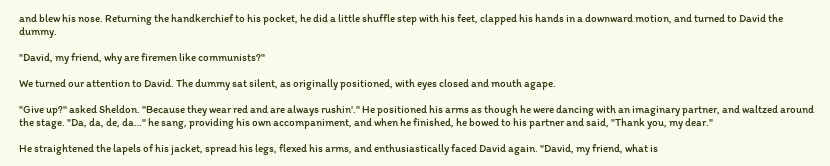and blew his nose. Returning the handkerchief to his pocket, he did a little shuffle step with his feet, clapped his hands in a downward motion, and turned to David the dummy.

"David, my friend, why are firemen like communists?"

We turned our attention to David. The dummy sat silent, as originally positioned, with eyes closed and mouth agape.

"Give up?" asked Sheldon. "Because they wear red and are always rushin'." He positioned his arms as though he were dancing with an imaginary partner, and waltzed around the stage. "Da, da, de, da…" he sang, providing his own accompaniment, and when he finished, he bowed to his partner and said, "Thank you, my dear."

He straightened the lapels of his jacket, spread his legs, flexed his arms, and enthusiastically faced David again. "David, my friend, what is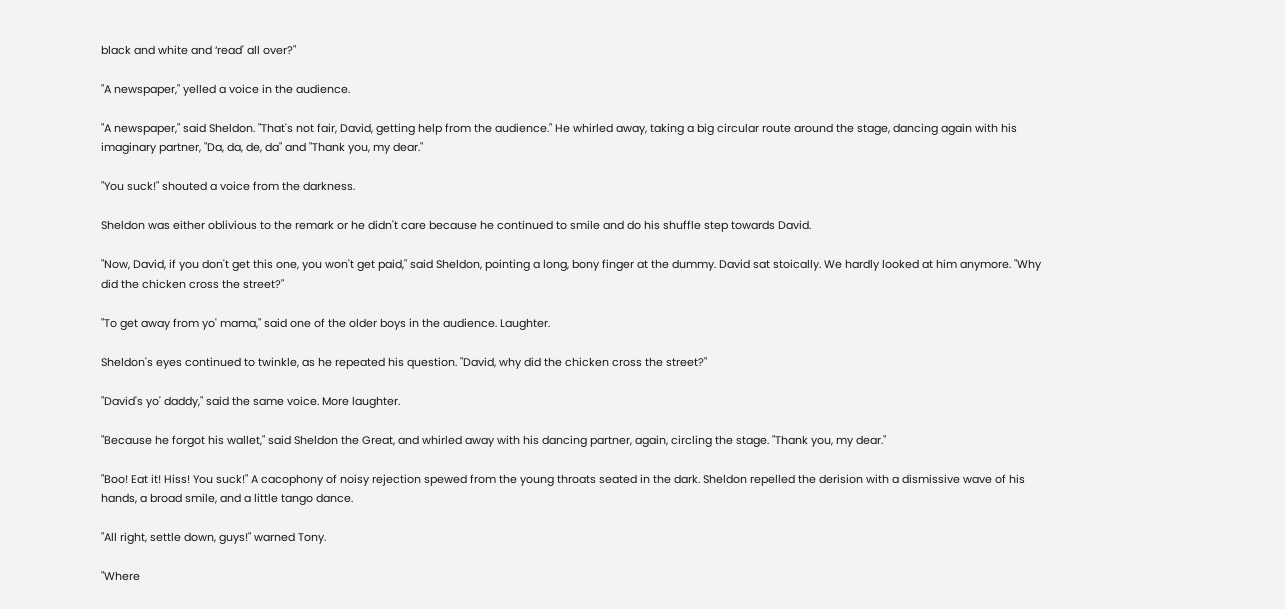black and white and ‘read' all over?"

"A newspaper," yelled a voice in the audience.

"A newspaper," said Sheldon. "That's not fair, David, getting help from the audience." He whirled away, taking a big circular route around the stage, dancing again with his imaginary partner, "Da, da, de, da" and "Thank you, my dear."

"You suck!" shouted a voice from the darkness.

Sheldon was either oblivious to the remark or he didn't care because he continued to smile and do his shuffle step towards David.

"Now, David, if you don't get this one, you won't get paid," said Sheldon, pointing a long, bony finger at the dummy. David sat stoically. We hardly looked at him anymore. "Why did the chicken cross the street?"

"To get away from yo' mama," said one of the older boys in the audience. Laughter.

Sheldon's eyes continued to twinkle, as he repeated his question. "David, why did the chicken cross the street?"

"David's yo' daddy," said the same voice. More laughter.

"Because he forgot his wallet," said Sheldon the Great, and whirled away with his dancing partner, again, circling the stage. "Thank you, my dear."

"Boo! Eat it! Hiss! You suck!" A cacophony of noisy rejection spewed from the young throats seated in the dark. Sheldon repelled the derision with a dismissive wave of his hands, a broad smile, and a little tango dance.

"All right, settle down, guys!" warned Tony.

"Where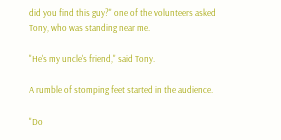did you find this guy?" one of the volunteers asked Tony, who was standing near me.

"He's my uncle's friend," said Tony.

A rumble of stomping feet started in the audience.

"Do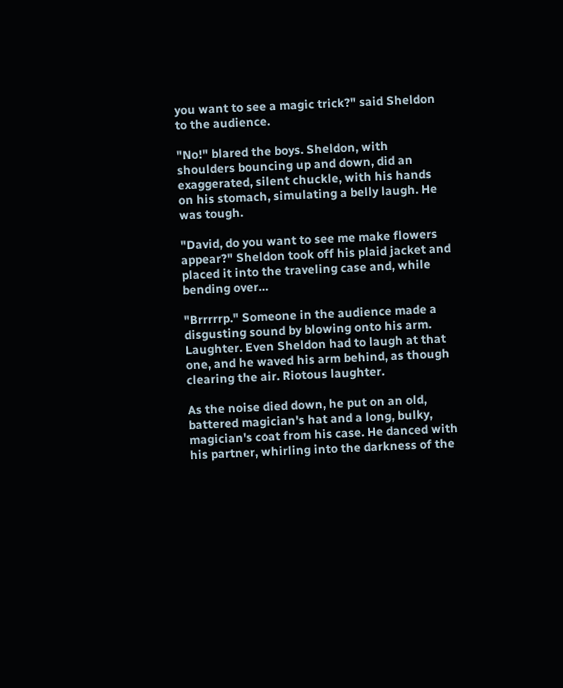you want to see a magic trick?" said Sheldon to the audience.

"No!" blared the boys. Sheldon, with shoulders bouncing up and down, did an exaggerated, silent chuckle, with his hands on his stomach, simulating a belly laugh. He was tough.

"David, do you want to see me make flowers appear?" Sheldon took off his plaid jacket and placed it into the traveling case and, while bending over…

"Brrrrrp." Someone in the audience made a disgusting sound by blowing onto his arm. Laughter. Even Sheldon had to laugh at that one, and he waved his arm behind, as though clearing the air. Riotous laughter.

As the noise died down, he put on an old, battered magician's hat and a long, bulky, magician's coat from his case. He danced with his partner, whirling into the darkness of the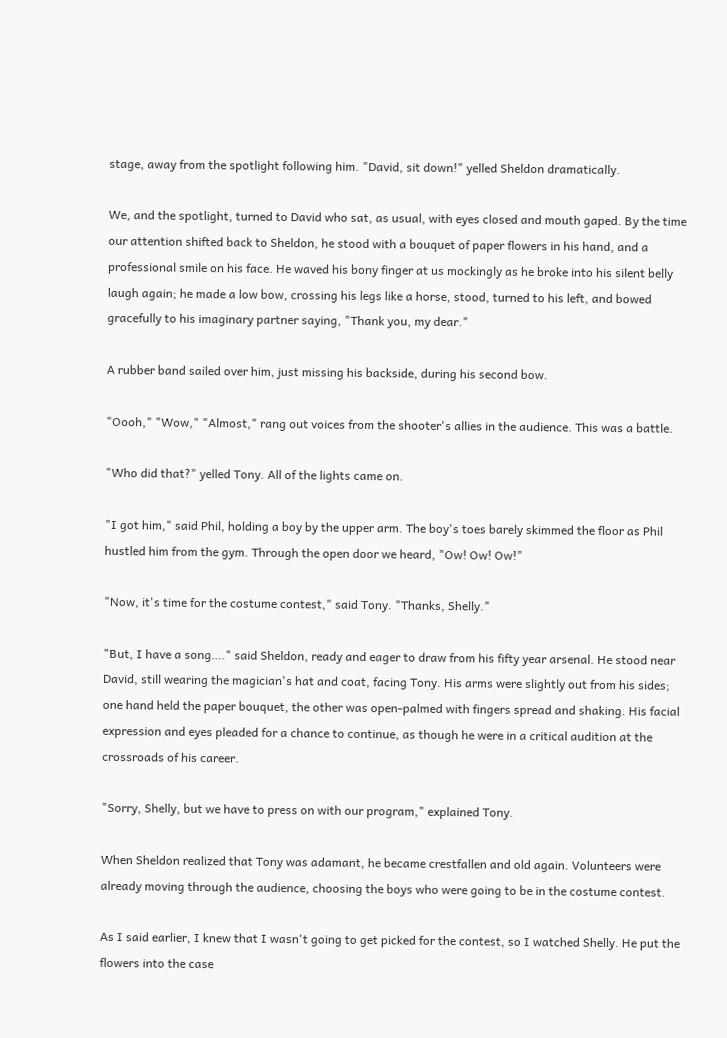stage, away from the spotlight following him. "David, sit down!" yelled Sheldon dramatically.

We, and the spotlight, turned to David who sat, as usual, with eyes closed and mouth gaped. By the time our attention shifted back to Sheldon, he stood with a bouquet of paper flowers in his hand, and a professional smile on his face. He waved his bony finger at us mockingly as he broke into his silent belly laugh again; he made a low bow, crossing his legs like a horse, stood, turned to his left, and bowed gracefully to his imaginary partner saying, "Thank you, my dear."

A rubber band sailed over him, just missing his backside, during his second bow.

"Oooh," "Wow," "Almost," rang out voices from the shooter's allies in the audience. This was a battle.

"Who did that?" yelled Tony. All of the lights came on.

"I got him," said Phil, holding a boy by the upper arm. The boy's toes barely skimmed the floor as Phil hustled him from the gym. Through the open door we heard, "Ow! Ow! Ow!"

"Now, it's time for the costume contest," said Tony. "Thanks, Shelly."

"But, I have a song…." said Sheldon, ready and eager to draw from his fifty year arsenal. He stood near David, still wearing the magician's hat and coat, facing Tony. His arms were slightly out from his sides; one hand held the paper bouquet, the other was open-palmed with fingers spread and shaking. His facial expression and eyes pleaded for a chance to continue, as though he were in a critical audition at the crossroads of his career.

"Sorry, Shelly, but we have to press on with our program," explained Tony.

When Sheldon realized that Tony was adamant, he became crestfallen and old again. Volunteers were already moving through the audience, choosing the boys who were going to be in the costume contest.

As I said earlier, I knew that I wasn't going to get picked for the contest, so I watched Shelly. He put the flowers into the case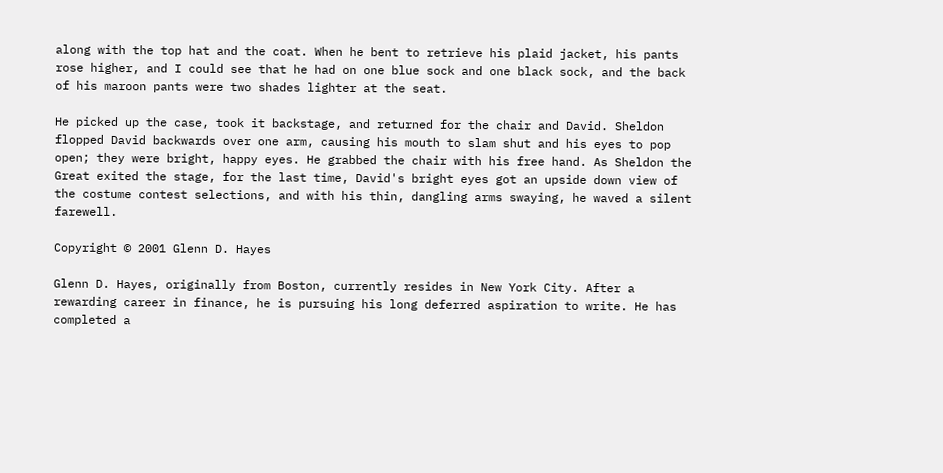along with the top hat and the coat. When he bent to retrieve his plaid jacket, his pants rose higher, and I could see that he had on one blue sock and one black sock, and the back of his maroon pants were two shades lighter at the seat.

He picked up the case, took it backstage, and returned for the chair and David. Sheldon flopped David backwards over one arm, causing his mouth to slam shut and his eyes to pop open; they were bright, happy eyes. He grabbed the chair with his free hand. As Sheldon the Great exited the stage, for the last time, David's bright eyes got an upside down view of the costume contest selections, and with his thin, dangling arms swaying, he waved a silent farewell.

Copyright © 2001 Glenn D. Hayes

Glenn D. Hayes, originally from Boston, currently resides in New York City. After a rewarding career in finance, he is pursuing his long deferred aspiration to write. He has completed a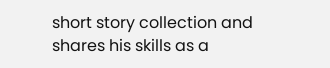short story collection and shares his skills as a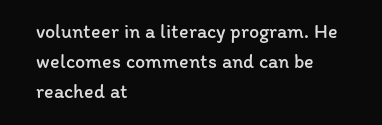volunteer in a literacy program. He welcomes comments and can be reached at